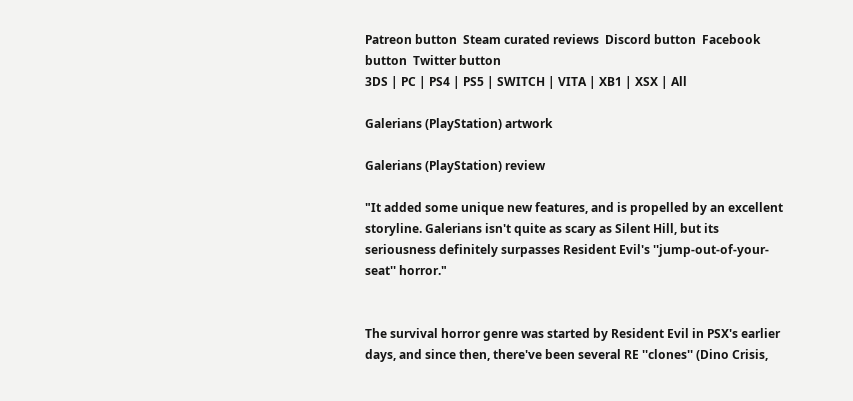Patreon button  Steam curated reviews  Discord button  Facebook button  Twitter button
3DS | PC | PS4 | PS5 | SWITCH | VITA | XB1 | XSX | All

Galerians (PlayStation) artwork

Galerians (PlayStation) review

"It added some unique new features, and is propelled by an excellent storyline. Galerians isn't quite as scary as Silent Hill, but its seriousness definitely surpasses Resident Evil's ''jump-out-of-your-seat'' horror."


The survival horror genre was started by Resident Evil in PSX's earlier days, and since then, there've been several RE ''clones'' (Dino Crisis,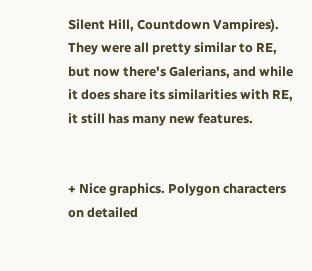Silent Hill, Countdown Vampires). They were all pretty similar to RE, but now there's Galerians, and while it does share its similarities with RE, it still has many new features.


+ Nice graphics. Polygon characters on detailed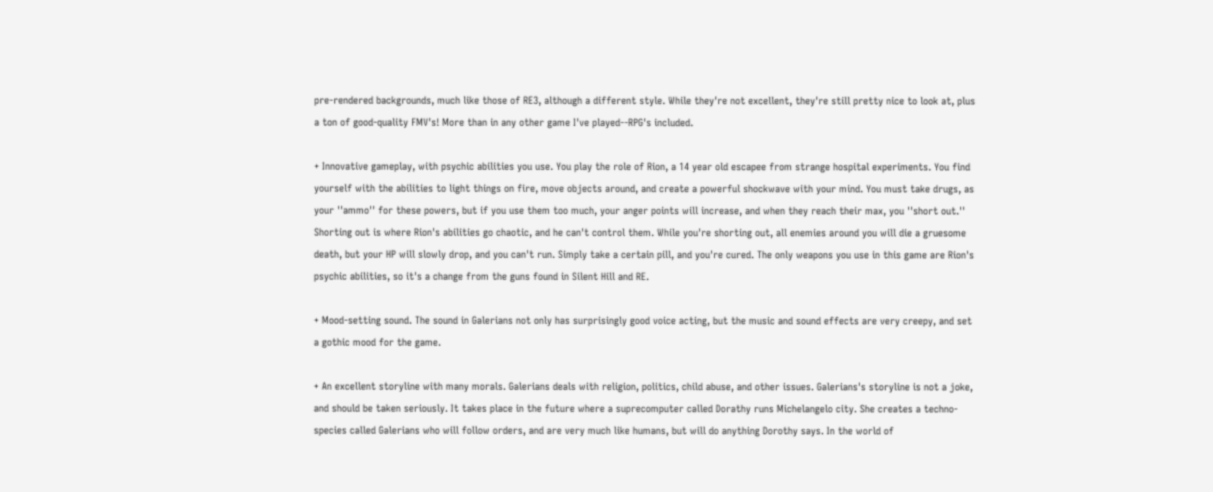pre-rendered backgrounds, much like those of RE3, although a different style. While they're not excellent, they're still pretty nice to look at, plus a ton of good-quality FMV's! More than in any other game I've played--RPG's included.

+ Innovative gameplay, with psychic abilities you use. You play the role of Rion, a 14 year old escapee from strange hospital experiments. You find yourself with the abilities to light things on fire, move objects around, and create a powerful shockwave with your mind. You must take drugs, as your ''ammo'' for these powers, but if you use them too much, your anger points will increase, and when they reach their max, you ''short out.'' Shorting out is where Rion's abilities go chaotic, and he can't control them. While you're shorting out, all enemies around you will die a gruesome death, but your HP will slowly drop, and you can't run. Simply take a certain pill, and you're cured. The only weapons you use in this game are Rion's psychic abilities, so it's a change from the guns found in Silent Hill and RE.

+ Mood-setting sound. The sound in Galerians not only has surprisingly good voice acting, but the music and sound effects are very creepy, and set a gothic mood for the game.

+ An excellent storyline with many morals. Galerians deals with religion, politics, child abuse, and other issues. Galerians's storyline is not a joke, and should be taken seriously. It takes place in the future where a suprecomputer called Dorathy runs Michelangelo city. She creates a techno-species called Galerians who will follow orders, and are very much like humans, but will do anything Dorothy says. In the world of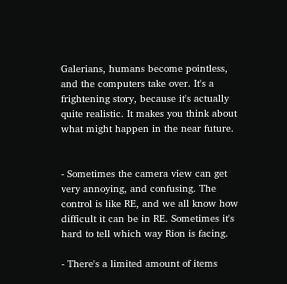Galerians, humans become pointless, and the computers take over. It's a frightening story, because it's actually quite realistic. It makes you think about what might happen in the near future.


- Sometimes the camera view can get very annoying, and confusing. The control is like RE, and we all know how difficult it can be in RE. Sometimes it's hard to tell which way Rion is facing.

- There's a limited amount of items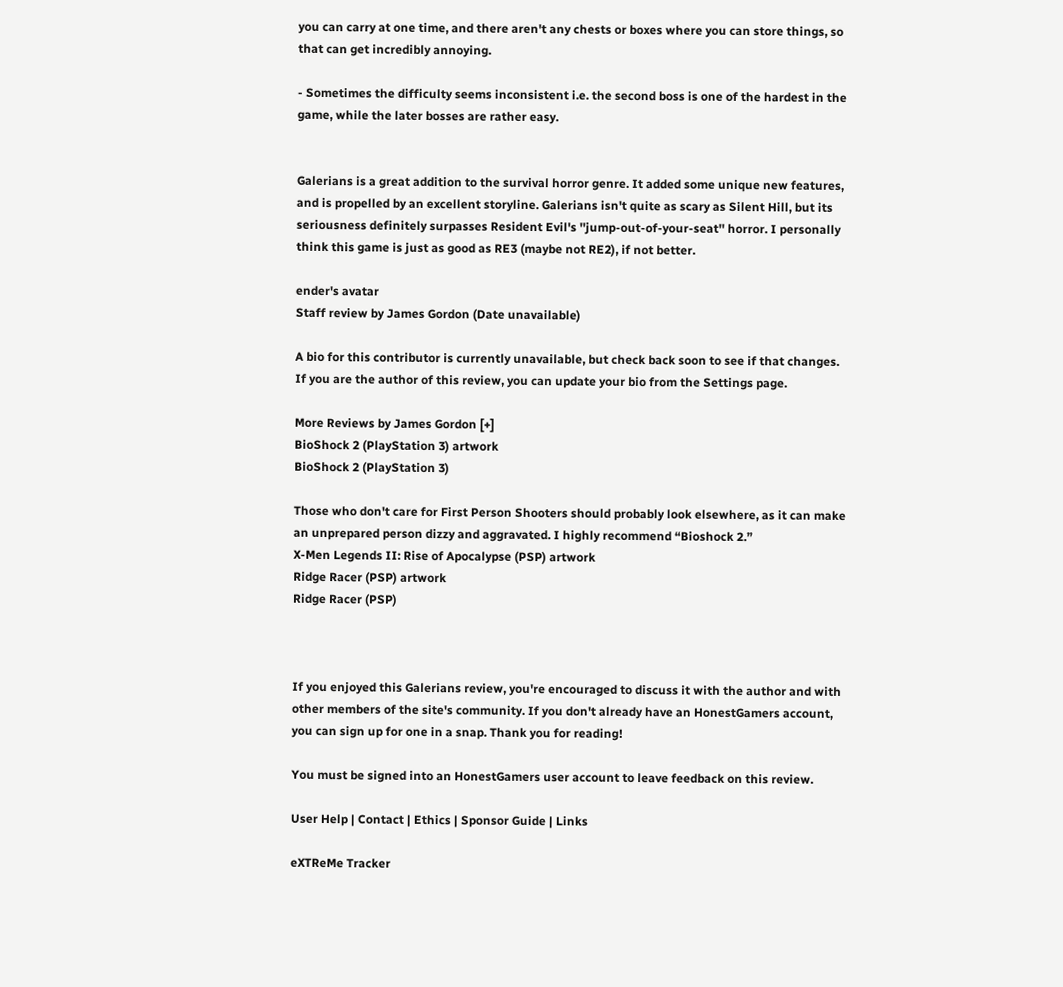you can carry at one time, and there aren't any chests or boxes where you can store things, so that can get incredibly annoying.

- Sometimes the difficulty seems inconsistent i.e. the second boss is one of the hardest in the game, while the later bosses are rather easy.


Galerians is a great addition to the survival horror genre. It added some unique new features, and is propelled by an excellent storyline. Galerians isn't quite as scary as Silent Hill, but its seriousness definitely surpasses Resident Evil's ''jump-out-of-your-seat'' horror. I personally think this game is just as good as RE3 (maybe not RE2), if not better.

ender's avatar
Staff review by James Gordon (Date unavailable)

A bio for this contributor is currently unavailable, but check back soon to see if that changes. If you are the author of this review, you can update your bio from the Settings page.

More Reviews by James Gordon [+]
BioShock 2 (PlayStation 3) artwork
BioShock 2 (PlayStation 3)

Those who don't care for First Person Shooters should probably look elsewhere, as it can make an unprepared person dizzy and aggravated. I highly recommend “Bioshock 2.”
X-Men Legends II: Rise of Apocalypse (PSP) artwork
Ridge Racer (PSP) artwork
Ridge Racer (PSP)



If you enjoyed this Galerians review, you're encouraged to discuss it with the author and with other members of the site's community. If you don't already have an HonestGamers account, you can sign up for one in a snap. Thank you for reading!

You must be signed into an HonestGamers user account to leave feedback on this review.

User Help | Contact | Ethics | Sponsor Guide | Links

eXTReMe Tracker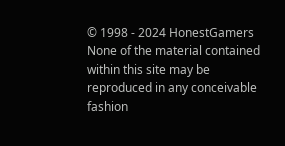© 1998 - 2024 HonestGamers
None of the material contained within this site may be reproduced in any conceivable fashion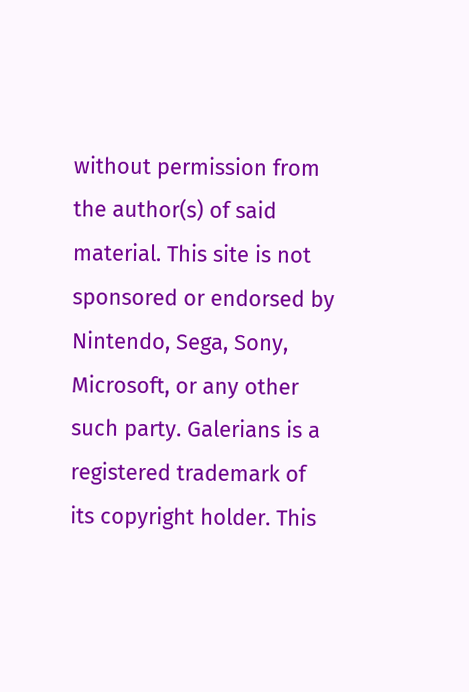without permission from the author(s) of said material. This site is not sponsored or endorsed by Nintendo, Sega, Sony, Microsoft, or any other such party. Galerians is a registered trademark of its copyright holder. This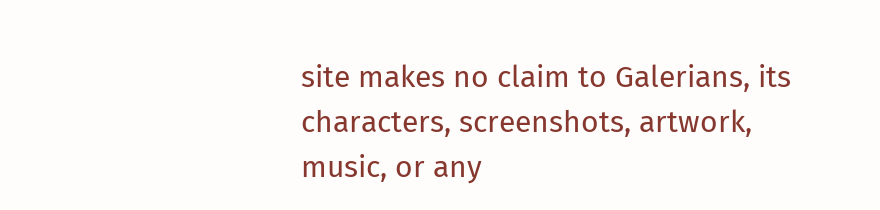site makes no claim to Galerians, its characters, screenshots, artwork, music, or any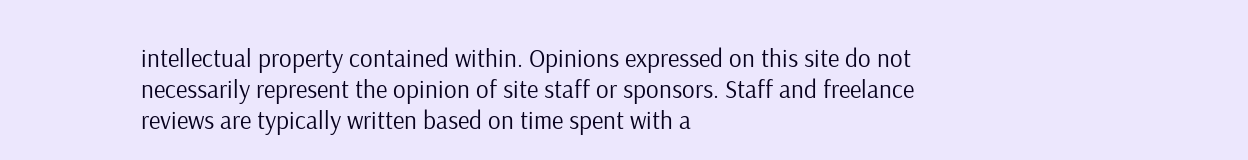intellectual property contained within. Opinions expressed on this site do not necessarily represent the opinion of site staff or sponsors. Staff and freelance reviews are typically written based on time spent with a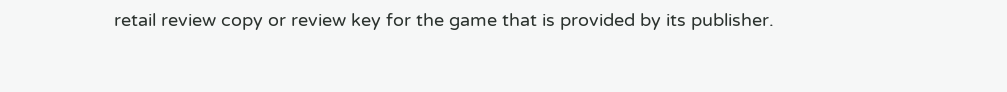retail review copy or review key for the game that is provided by its publisher.